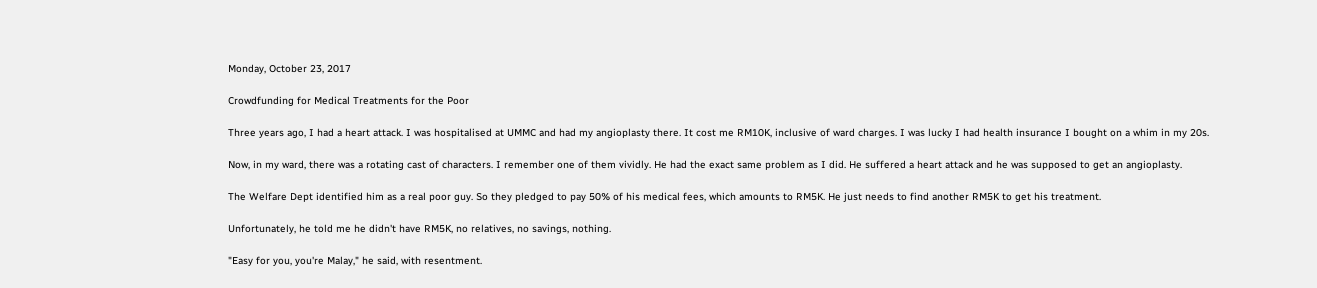Monday, October 23, 2017

Crowdfunding for Medical Treatments for the Poor

Three years ago, I had a heart attack. I was hospitalised at UMMC and had my angioplasty there. It cost me RM10K, inclusive of ward charges. I was lucky I had health insurance I bought on a whim in my 20s.

Now, in my ward, there was a rotating cast of characters. I remember one of them vividly. He had the exact same problem as I did. He suffered a heart attack and he was supposed to get an angioplasty.

The Welfare Dept identified him as a real poor guy. So they pledged to pay 50% of his medical fees, which amounts to RM5K. He just needs to find another RM5K to get his treatment.

Unfortunately, he told me he didn't have RM5K, no relatives, no savings, nothing.

"Easy for you, you're Malay," he said, with resentment.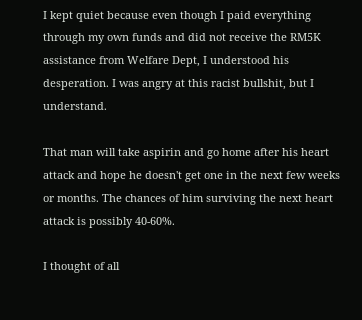I kept quiet because even though I paid everything through my own funds and did not receive the RM5K assistance from Welfare Dept, I understood his desperation. I was angry at this racist bullshit, but I understand.

That man will take aspirin and go home after his heart attack and hope he doesn't get one in the next few weeks or months. The chances of him surviving the next heart attack is possibly 40-60%.

I thought of all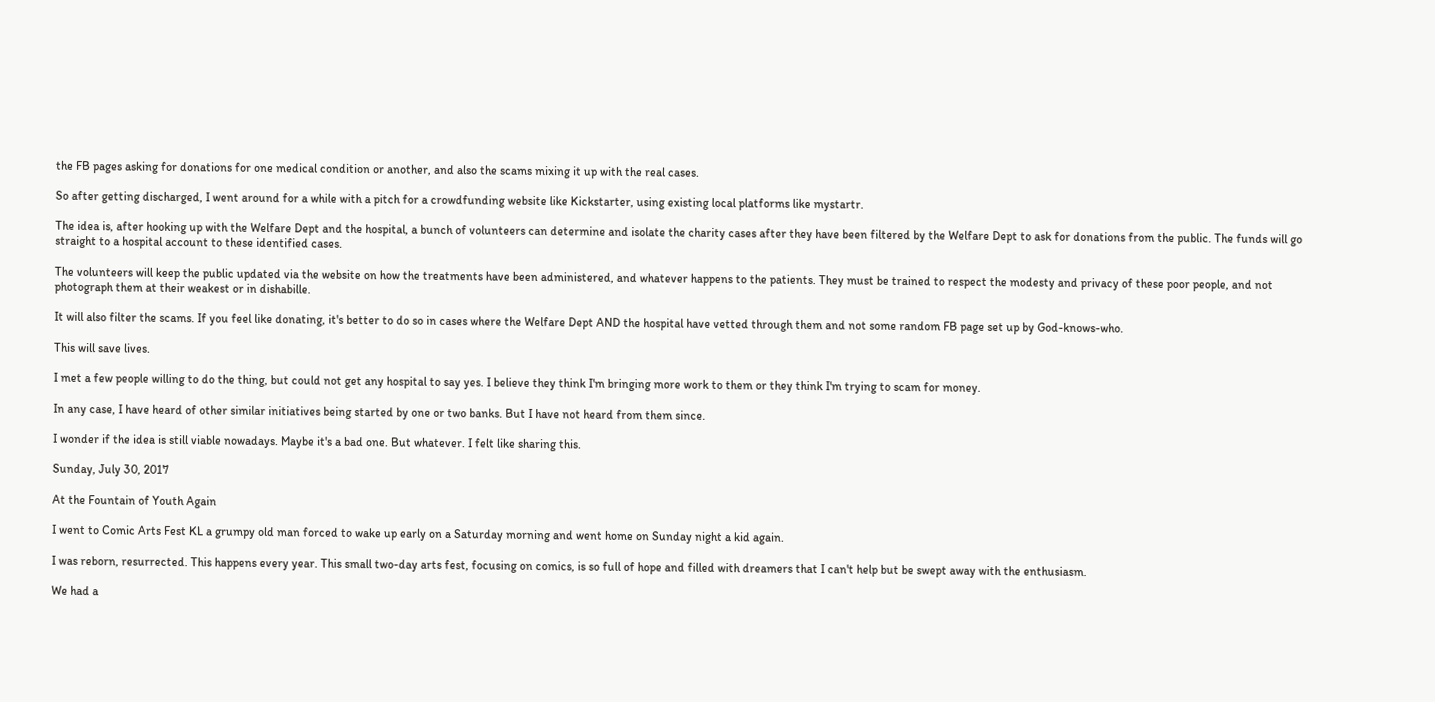the FB pages asking for donations for one medical condition or another, and also the scams mixing it up with the real cases.

So after getting discharged, I went around for a while with a pitch for a crowdfunding website like Kickstarter, using existing local platforms like mystartr.

The idea is, after hooking up with the Welfare Dept and the hospital, a bunch of volunteers can determine and isolate the charity cases after they have been filtered by the Welfare Dept to ask for donations from the public. The funds will go straight to a hospital account to these identified cases.

The volunteers will keep the public updated via the website on how the treatments have been administered, and whatever happens to the patients. They must be trained to respect the modesty and privacy of these poor people, and not photograph them at their weakest or in dishabille.

It will also filter the scams. If you feel like donating, it's better to do so in cases where the Welfare Dept AND the hospital have vetted through them and not some random FB page set up by God-knows-who.

This will save lives.

I met a few people willing to do the thing, but could not get any hospital to say yes. I believe they think I'm bringing more work to them or they think I'm trying to scam for money.

In any case, I have heard of other similar initiatives being started by one or two banks. But I have not heard from them since.

I wonder if the idea is still viable nowadays. Maybe it's a bad one. But whatever. I felt like sharing this.

Sunday, July 30, 2017

At the Fountain of Youth Again

I went to Comic Arts Fest KL a grumpy old man forced to wake up early on a Saturday morning and went home on Sunday night a kid again.

I was reborn, resurrected. This happens every year. This small two-day arts fest, focusing on comics, is so full of hope and filled with dreamers that I can't help but be swept away with the enthusiasm.

We had a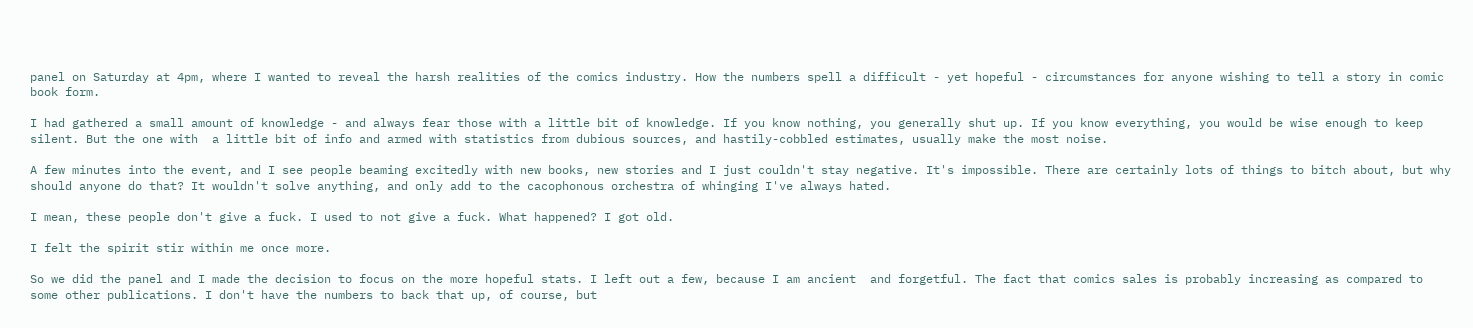panel on Saturday at 4pm, where I wanted to reveal the harsh realities of the comics industry. How the numbers spell a difficult - yet hopeful - circumstances for anyone wishing to tell a story in comic book form.

I had gathered a small amount of knowledge - and always fear those with a little bit of knowledge. If you know nothing, you generally shut up. If you know everything, you would be wise enough to keep silent. But the one with  a little bit of info and armed with statistics from dubious sources, and hastily-cobbled estimates, usually make the most noise.

A few minutes into the event, and I see people beaming excitedly with new books, new stories and I just couldn't stay negative. It's impossible. There are certainly lots of things to bitch about, but why should anyone do that? It wouldn't solve anything, and only add to the cacophonous orchestra of whinging I've always hated.

I mean, these people don't give a fuck. I used to not give a fuck. What happened? I got old.

I felt the spirit stir within me once more.

So we did the panel and I made the decision to focus on the more hopeful stats. I left out a few, because I am ancient  and forgetful. The fact that comics sales is probably increasing as compared to some other publications. I don't have the numbers to back that up, of course, but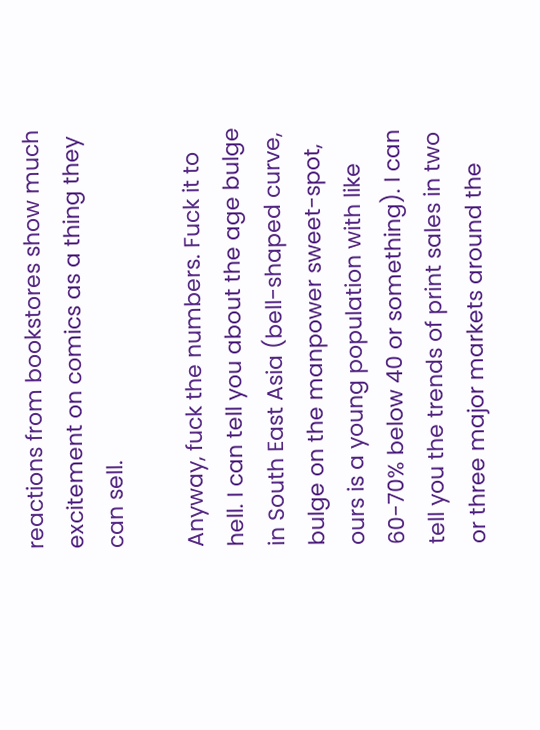reactions from bookstores show much excitement on comics as a thing they can sell.

Anyway, fuck the numbers. Fuck it to hell. I can tell you about the age bulge in South East Asia (bell-shaped curve, bulge on the manpower sweet-spot, ours is a young population with like 60-70% below 40 or something). I can tell you the trends of print sales in two or three major markets around the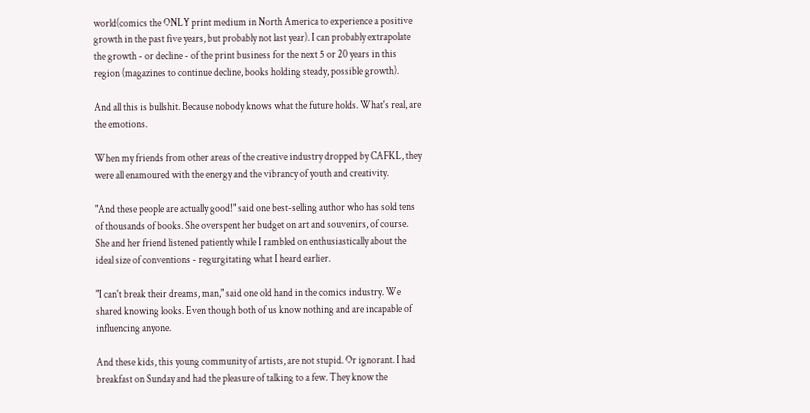world(comics the ONLY print medium in North America to experience a positive growth in the past five years, but probably not last year). I can probably extrapolate the growth - or decline - of the print business for the next 5 or 20 years in this region (magazines to continue decline, books holding steady, possible growth).

And all this is bullshit. Because nobody knows what the future holds. What's real, are the emotions.

When my friends from other areas of the creative industry dropped by CAFKL, they were all enamoured with the energy and the vibrancy of youth and creativity.

"And these people are actually good!" said one best-selling author who has sold tens of thousands of books. She overspent her budget on art and souvenirs, of course. She and her friend listened patiently while I rambled on enthusiastically about the ideal size of conventions - regurgitating what I heard earlier.

"I can't break their dreams, man," said one old hand in the comics industry. We shared knowing looks. Even though both of us know nothing and are incapable of influencing anyone.

And these kids, this young community of artists, are not stupid. Or ignorant. I had breakfast on Sunday and had the pleasure of talking to a few. They know the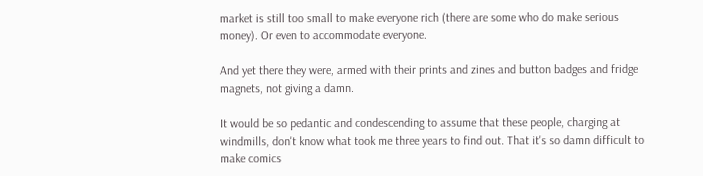market is still too small to make everyone rich (there are some who do make serious money). Or even to accommodate everyone.

And yet there they were, armed with their prints and zines and button badges and fridge magnets, not giving a damn.

It would be so pedantic and condescending to assume that these people, charging at windmills, don't know what took me three years to find out. That it's so damn difficult to make comics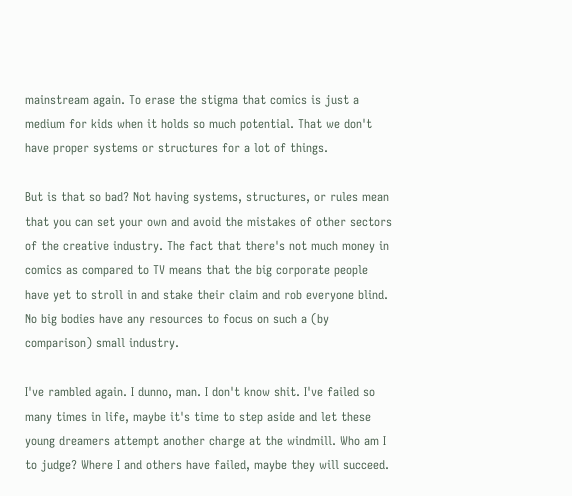mainstream again. To erase the stigma that comics is just a medium for kids when it holds so much potential. That we don't have proper systems or structures for a lot of things.

But is that so bad? Not having systems, structures, or rules mean that you can set your own and avoid the mistakes of other sectors of the creative industry. The fact that there's not much money in comics as compared to TV means that the big corporate people have yet to stroll in and stake their claim and rob everyone blind. No big bodies have any resources to focus on such a (by comparison) small industry.

I've rambled again. I dunno, man. I don't know shit. I've failed so many times in life, maybe it's time to step aside and let these young dreamers attempt another charge at the windmill. Who am I to judge? Where I and others have failed, maybe they will succeed.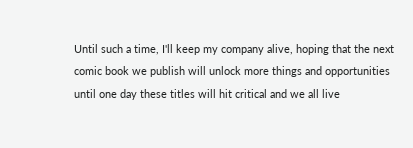Until such a time, I'll keep my company alive, hoping that the next comic book we publish will unlock more things and opportunities until one day these titles will hit critical and we all live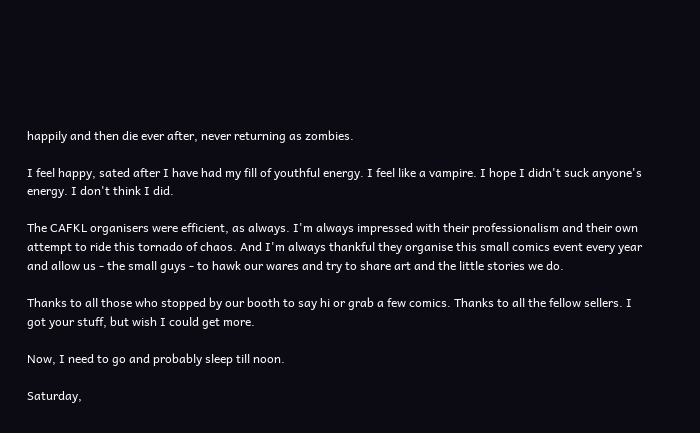happily and then die ever after, never returning as zombies.

I feel happy, sated after I have had my fill of youthful energy. I feel like a vampire. I hope I didn't suck anyone's energy. I don't think I did.

The CAFKL organisers were efficient, as always. I'm always impressed with their professionalism and their own attempt to ride this tornado of chaos. And I'm always thankful they organise this small comics event every year and allow us - the small guys - to hawk our wares and try to share art and the little stories we do.

Thanks to all those who stopped by our booth to say hi or grab a few comics. Thanks to all the fellow sellers. I got your stuff, but wish I could get more.

Now, I need to go and probably sleep till noon.

Saturday,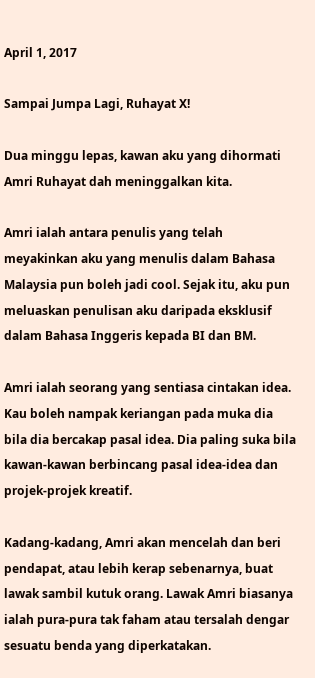April 1, 2017

Sampai Jumpa Lagi, Ruhayat X!

Dua minggu lepas, kawan aku yang dihormati Amri Ruhayat dah meninggalkan kita.

Amri ialah antara penulis yang telah meyakinkan aku yang menulis dalam Bahasa Malaysia pun boleh jadi cool. Sejak itu, aku pun meluaskan penulisan aku daripada eksklusif dalam Bahasa Inggeris kepada BI dan BM.

Amri ialah seorang yang sentiasa cintakan idea. Kau boleh nampak keriangan pada muka dia bila dia bercakap pasal idea. Dia paling suka bila kawan-kawan berbincang pasal idea-idea dan projek-projek kreatif.

Kadang-kadang, Amri akan mencelah dan beri pendapat, atau lebih kerap sebenarnya, buat lawak sambil kutuk orang. Lawak Amri biasanya ialah pura-pura tak faham atau tersalah dengar sesuatu benda yang diperkatakan.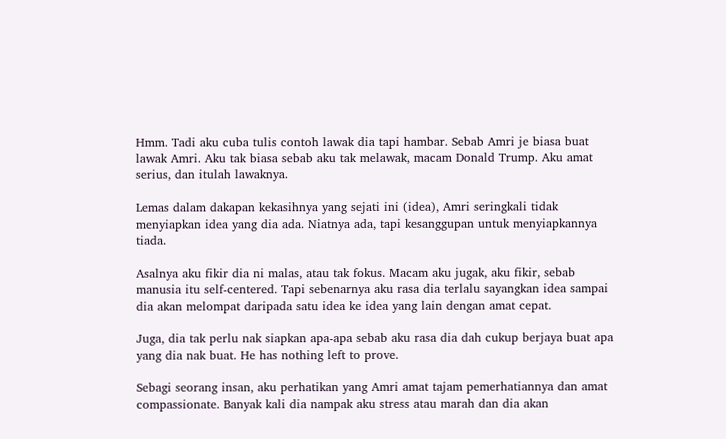Hmm. Tadi aku cuba tulis contoh lawak dia tapi hambar. Sebab Amri je biasa buat lawak Amri. Aku tak biasa sebab aku tak melawak, macam Donald Trump. Aku amat serius, dan itulah lawaknya.

Lemas dalam dakapan kekasihnya yang sejati ini (idea), Amri seringkali tidak menyiapkan idea yang dia ada. Niatnya ada, tapi kesanggupan untuk menyiapkannya tiada.

Asalnya aku fikir dia ni malas, atau tak fokus. Macam aku jugak, aku fikir, sebab manusia itu self-centered. Tapi sebenarnya aku rasa dia terlalu sayangkan idea sampai dia akan melompat daripada satu idea ke idea yang lain dengan amat cepat.

Juga, dia tak perlu nak siapkan apa-apa sebab aku rasa dia dah cukup berjaya buat apa yang dia nak buat. He has nothing left to prove.

Sebagi seorang insan, aku perhatikan yang Amri amat tajam pemerhatiannya dan amat compassionate. Banyak kali dia nampak aku stress atau marah dan dia akan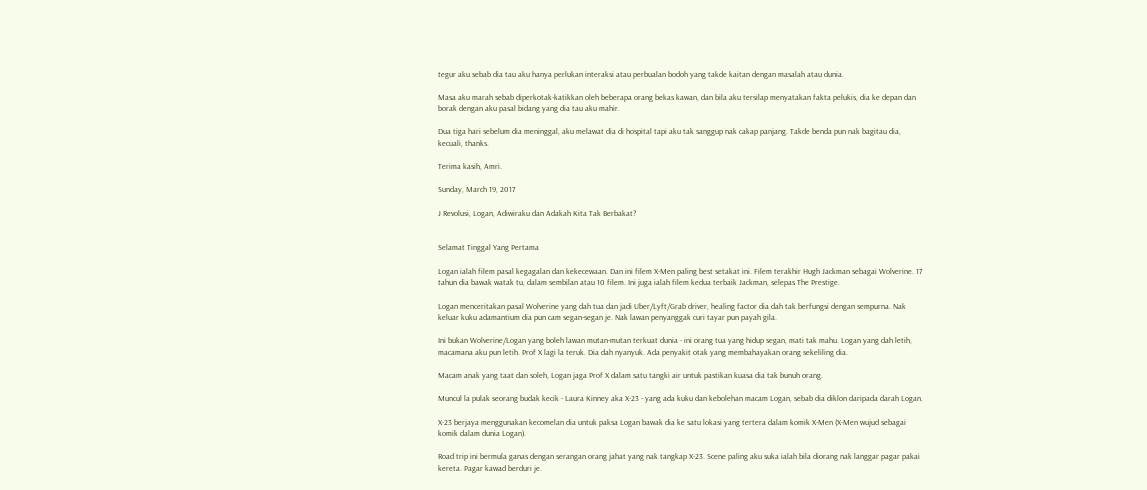tegur aku sebab dia tau aku hanya perlukan interaksi atau perbualan bodoh yang takde kaitan dengan masalah atau dunia.

Masa aku marah sebab diperkotak-katikkan oleh beberapa orang bekas kawan, dan bila aku tersilap menyatakan fakta pelukis, dia ke depan dan borak dengan aku pasal bidang yang dia tau aku mahir.

Dua tiga hari sebelum dia meninggal, aku melawat dia di hospital tapi aku tak sanggup nak cakap panjang. Takde benda pun nak bagitau dia, kecuali, thanks.

Terima kasih, Amri.

Sunday, March 19, 2017

J Revolusi, Logan, Adiwiraku dan Adakah Kita Tak Berbakat?


Selamat Tinggal Yang Pertama

Logan ialah filem pasal kegagalan dan kekecewaan. Dan ini filem X-Men paling best setakat ini. Filem terakhir Hugh Jackman sebagai Wolverine. 17 tahun dia bawak watak tu, dalam sembilan atau 10 filem. Ini juga ialah filem kedua terbaik Jackman, selepas The Prestige.

Logan menceritakan pasal Wolverine yang dah tua dan jadi Uber/Lyft/Grab driver, healing factor dia dah tak berfungsi dengan sempurna. Nak keluar kuku adamantium dia pun cam segan-segan je. Nak lawan penyanggak curi tayar pun payah gila.

Ini bukan Wolverine/Logan yang boleh lawan mutan-mutan terkuat dunia - ini orang tua yang hidup segan, mati tak mahu. Logan yang dah letih, macamana aku pun letih. Prof X lagi la teruk. Dia dah nyanyuk. Ada penyakit otak yang membahayakan orang sekeliling dia.

Macam anak yang taat dan soleh, Logan jaga Prof X dalam satu tangki air untuk pastikan kuasa dia tak bunuh orang.

Muncul la pulak seorang budak kecik - Laura Kinney aka X-23 - yang ada kuku dan kebolehan macam Logan, sebab dia diklon daripada darah Logan.

X-23 berjaya menggunakan kecomelan dia untuk paksa Logan bawak dia ke satu lokasi yang tertera dalam komik X-Men (X-Men wujud sebagai komik dalam dunia Logan).

Road trip ini bermula ganas dengan serangan orang jahat yang nak tangkap X-23. Scene paling aku suka ialah bila diorang nak langgar pagar pakai kereta. Pagar kawad berduri je.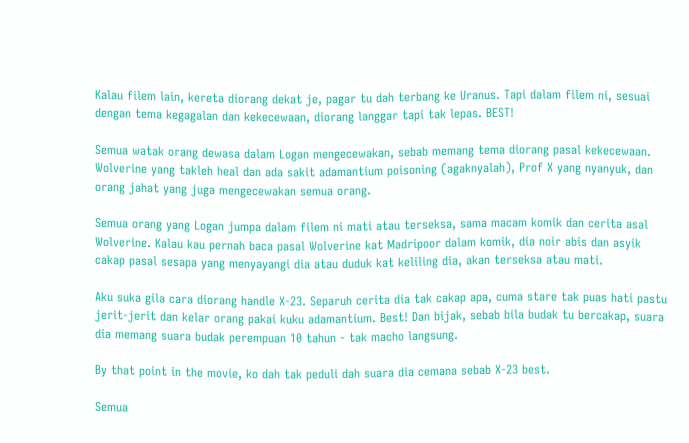Kalau filem lain, kereta diorang dekat je, pagar tu dah terbang ke Uranus. Tapi dalam filem ni, sesuai dengan tema kegagalan dan kekecewaan, diorang langgar tapi tak lepas. BEST!

Semua watak orang dewasa dalam Logan mengecewakan, sebab memang tema diorang pasal kekecewaan. Wolverine yang takleh heal dan ada sakit adamantium poisoning (agaknyalah), Prof X yang nyanyuk, dan orang jahat yang juga mengecewakan semua orang.

Semua orang yang Logan jumpa dalam filem ni mati atau terseksa, sama macam komik dan cerita asal Wolverine. Kalau kau pernah baca pasal Wolverine kat Madripoor dalam komik, dia noir abis dan asyik cakap pasal sesapa yang menyayangi dia atau duduk kat keliling dia, akan terseksa atau mati.

Aku suka gila cara diorang handle X-23. Separuh cerita dia tak cakap apa, cuma stare tak puas hati pastu jerit-jerit dan kelar orang pakai kuku adamantium. Best! Dan bijak, sebab bila budak tu bercakap, suara dia memang suara budak perempuan 10 tahun - tak macho langsung.

By that point in the movie, ko dah tak peduli dah suara dia cemana sebab X-23 best.

Semua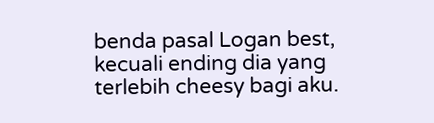benda pasal Logan best, kecuali ending dia yang terlebih cheesy bagi aku.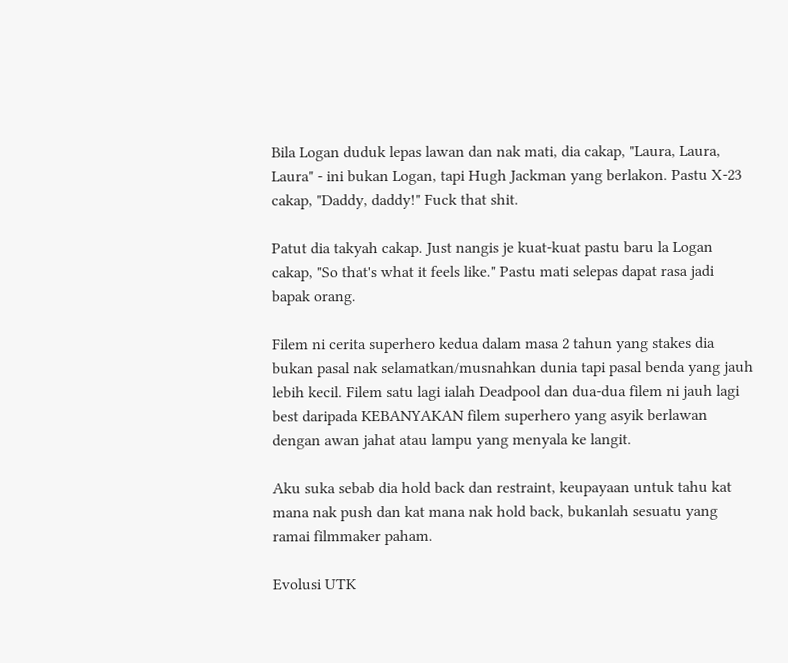Bila Logan duduk lepas lawan dan nak mati, dia cakap, "Laura, Laura, Laura" - ini bukan Logan, tapi Hugh Jackman yang berlakon. Pastu X-23 cakap, "Daddy, daddy!" Fuck that shit.

Patut dia takyah cakap. Just nangis je kuat-kuat pastu baru la Logan cakap, "So that's what it feels like." Pastu mati selepas dapat rasa jadi bapak orang.

Filem ni cerita superhero kedua dalam masa 2 tahun yang stakes dia bukan pasal nak selamatkan/musnahkan dunia tapi pasal benda yang jauh lebih kecil. Filem satu lagi ialah Deadpool dan dua-dua filem ni jauh lagi best daripada KEBANYAKAN filem superhero yang asyik berlawan dengan awan jahat atau lampu yang menyala ke langit.

Aku suka sebab dia hold back dan restraint, keupayaan untuk tahu kat mana nak push dan kat mana nak hold back, bukanlah sesuatu yang ramai filmmaker paham.

Evolusi UTK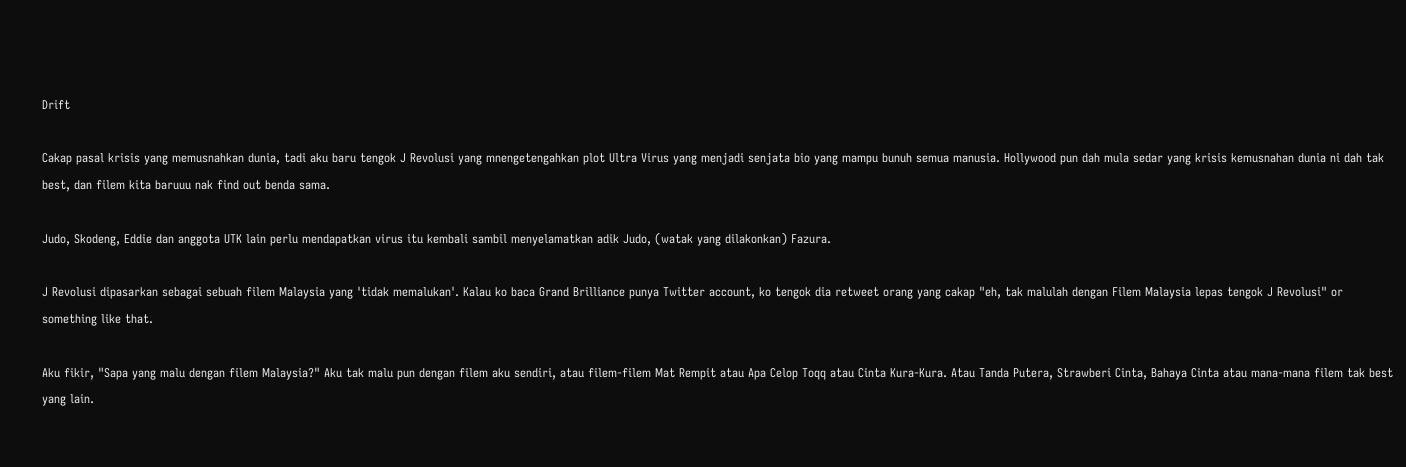Drift

Cakap pasal krisis yang memusnahkan dunia, tadi aku baru tengok J Revolusi yang mnengetengahkan plot Ultra Virus yang menjadi senjata bio yang mampu bunuh semua manusia. Hollywood pun dah mula sedar yang krisis kemusnahan dunia ni dah tak best, dan filem kita baruuu nak find out benda sama.

Judo, Skodeng, Eddie dan anggota UTK lain perlu mendapatkan virus itu kembali sambil menyelamatkan adik Judo, (watak yang dilakonkan) Fazura.

J Revolusi dipasarkan sebagai sebuah filem Malaysia yang 'tidak memalukan'. Kalau ko baca Grand Brilliance punya Twitter account, ko tengok dia retweet orang yang cakap "eh, tak malulah dengan Filem Malaysia lepas tengok J Revolusi" or something like that.

Aku fikir, "Sapa yang malu dengan filem Malaysia?" Aku tak malu pun dengan filem aku sendiri, atau filem-filem Mat Rempit atau Apa Celop Toqq atau Cinta Kura-Kura. Atau Tanda Putera, Strawberi Cinta, Bahaya Cinta atau mana-mana filem tak best yang lain.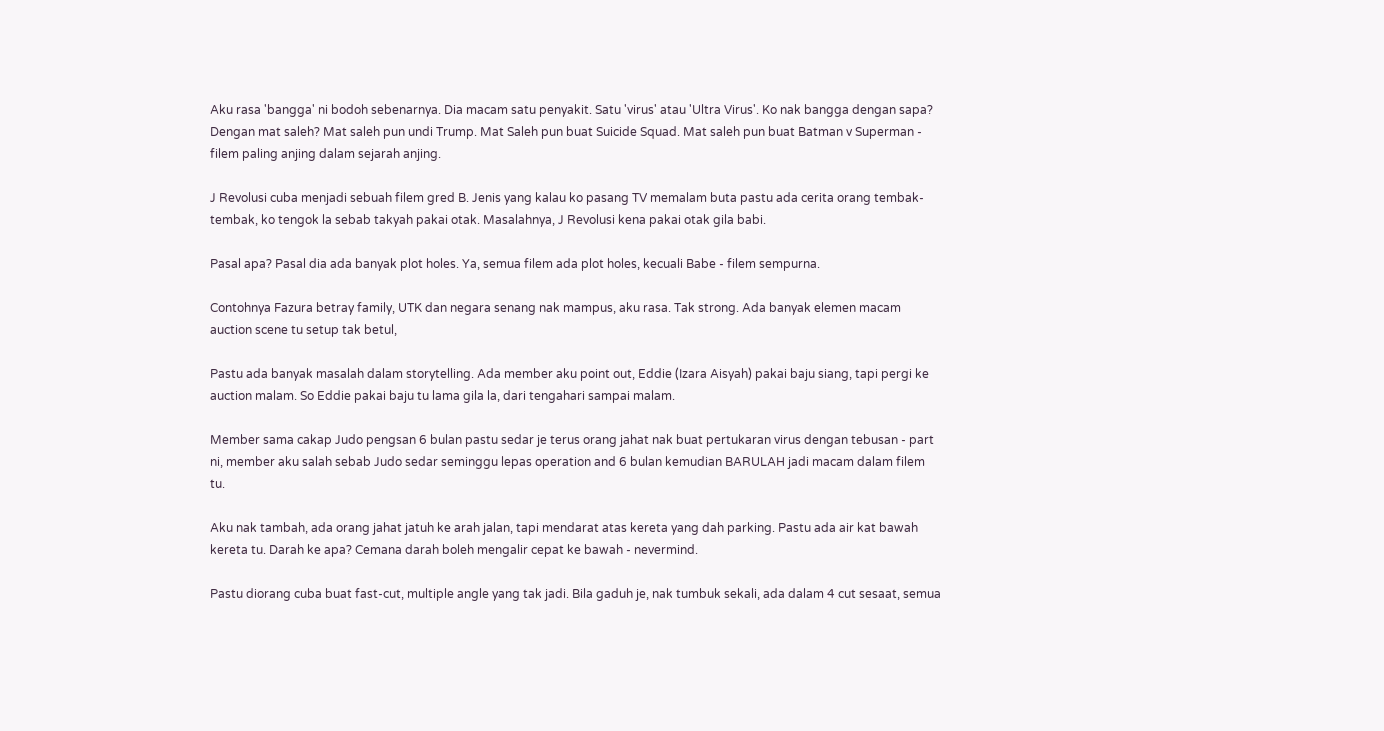Aku rasa 'bangga' ni bodoh sebenarnya. Dia macam satu penyakit. Satu 'virus' atau 'Ultra Virus'. Ko nak bangga dengan sapa? Dengan mat saleh? Mat saleh pun undi Trump. Mat Saleh pun buat Suicide Squad. Mat saleh pun buat Batman v Superman - filem paling anjing dalam sejarah anjing.

J Revolusi cuba menjadi sebuah filem gred B. Jenis yang kalau ko pasang TV memalam buta pastu ada cerita orang tembak-tembak, ko tengok la sebab takyah pakai otak. Masalahnya, J Revolusi kena pakai otak gila babi.

Pasal apa? Pasal dia ada banyak plot holes. Ya, semua filem ada plot holes, kecuali Babe - filem sempurna.

Contohnya Fazura betray family, UTK dan negara senang nak mampus, aku rasa. Tak strong. Ada banyak elemen macam auction scene tu setup tak betul,

Pastu ada banyak masalah dalam storytelling. Ada member aku point out, Eddie (Izara Aisyah) pakai baju siang, tapi pergi ke auction malam. So Eddie pakai baju tu lama gila la, dari tengahari sampai malam.

Member sama cakap Judo pengsan 6 bulan pastu sedar je terus orang jahat nak buat pertukaran virus dengan tebusan - part ni, member aku salah sebab Judo sedar seminggu lepas operation and 6 bulan kemudian BARULAH jadi macam dalam filem tu.

Aku nak tambah, ada orang jahat jatuh ke arah jalan, tapi mendarat atas kereta yang dah parking. Pastu ada air kat bawah kereta tu. Darah ke apa? Cemana darah boleh mengalir cepat ke bawah - nevermind.

Pastu diorang cuba buat fast-cut, multiple angle yang tak jadi. Bila gaduh je, nak tumbuk sekali, ada dalam 4 cut sesaat, semua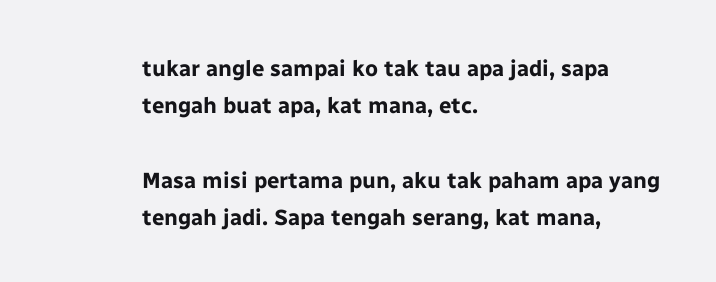tukar angle sampai ko tak tau apa jadi, sapa tengah buat apa, kat mana, etc.

Masa misi pertama pun, aku tak paham apa yang tengah jadi. Sapa tengah serang, kat mana,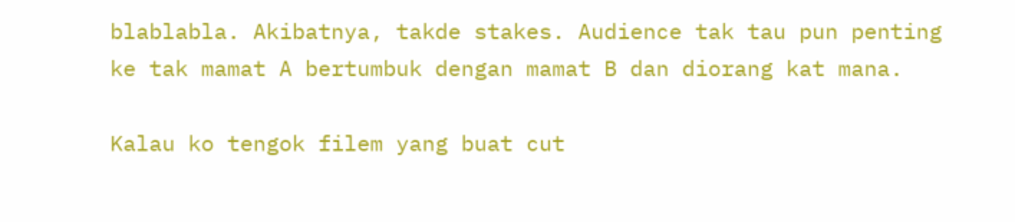blablabla. Akibatnya, takde stakes. Audience tak tau pun penting ke tak mamat A bertumbuk dengan mamat B dan diorang kat mana.

Kalau ko tengok filem yang buat cut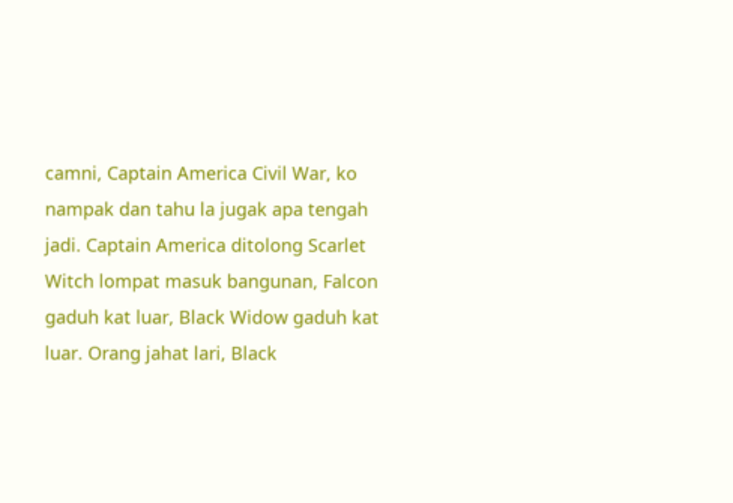camni, Captain America Civil War, ko nampak dan tahu la jugak apa tengah jadi. Captain America ditolong Scarlet Witch lompat masuk bangunan, Falcon gaduh kat luar, Black Widow gaduh kat luar. Orang jahat lari, Black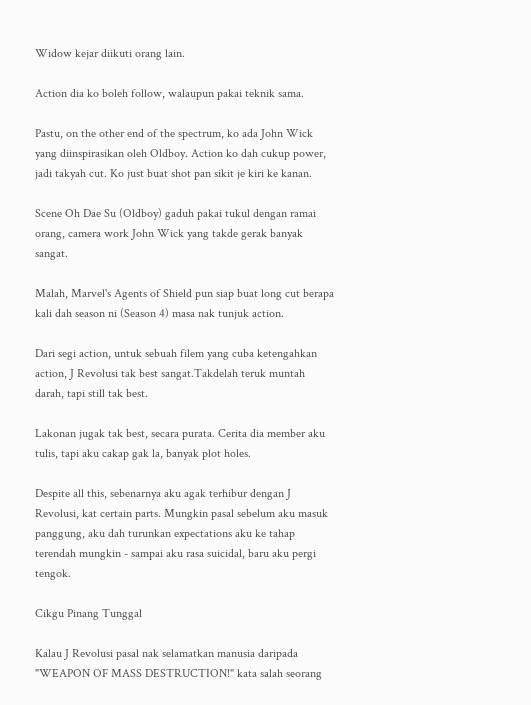Widow kejar diikuti orang lain.

Action dia ko boleh follow, walaupun pakai teknik sama.

Pastu, on the other end of the spectrum, ko ada John Wick yang diinspirasikan oleh Oldboy. Action ko dah cukup power, jadi takyah cut. Ko just buat shot pan sikit je kiri ke kanan.

Scene Oh Dae Su (Oldboy) gaduh pakai tukul dengan ramai orang, camera work John Wick yang takde gerak banyak sangat.

Malah, Marvel's Agents of Shield pun siap buat long cut berapa kali dah season ni (Season 4) masa nak tunjuk action.

Dari segi action, untuk sebuah filem yang cuba ketengahkan action, J Revolusi tak best sangat.Takdelah teruk muntah darah, tapi still tak best.

Lakonan jugak tak best, secara purata. Cerita dia member aku tulis, tapi aku cakap gak la, banyak plot holes.

Despite all this, sebenarnya aku agak terhibur dengan J Revolusi, kat certain parts. Mungkin pasal sebelum aku masuk panggung, aku dah turunkan expectations aku ke tahap terendah mungkin - sampai aku rasa suicidal, baru aku pergi tengok.

Cikgu Pinang Tunggal

Kalau J Revolusi pasal nak selamatkan manusia daripada "WEAPON OF MASS DESTRUCTION!" kata salah seorang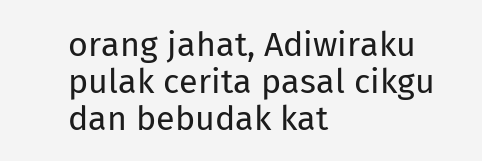orang jahat, Adiwiraku pulak cerita pasal cikgu dan bebudak kat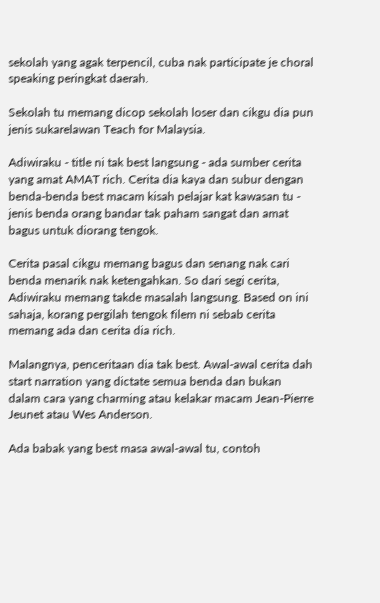sekolah yang agak terpencil, cuba nak participate je choral speaking peringkat daerah.

Sekolah tu memang dicop sekolah loser dan cikgu dia pun jenis sukarelawan Teach for Malaysia.

Adiwiraku - title ni tak best langsung - ada sumber cerita yang amat AMAT rich. Cerita dia kaya dan subur dengan benda-benda best macam kisah pelajar kat kawasan tu - jenis benda orang bandar tak paham sangat dan amat bagus untuk diorang tengok.

Cerita pasal cikgu memang bagus dan senang nak cari benda menarik nak ketengahkan. So dari segi cerita, Adiwiraku memang takde masalah langsung. Based on ini sahaja, korang pergilah tengok filem ni sebab cerita memang ada dan cerita dia rich.

Malangnya, penceritaan dia tak best. Awal-awal cerita dah start narration yang dictate semua benda dan bukan dalam cara yang charming atau kelakar macam Jean-Pierre Jeunet atau Wes Anderson.

Ada babak yang best masa awal-awal tu, contoh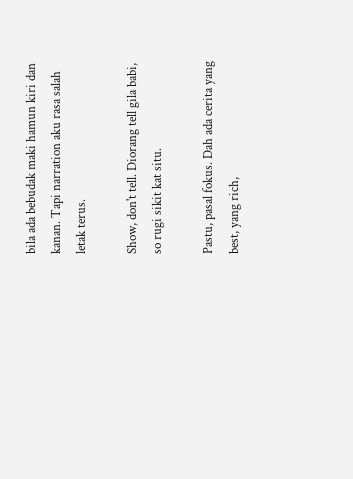bila ada bebudak maki hamun kiri dan kanan. Tapi narration aku rasa salah letak terus.

Show, don't tell. Diorang tell gila babi, so rugi sikit kat situ.

Pastu, pasal fokus. Dah ada cerita yang best, yang rich,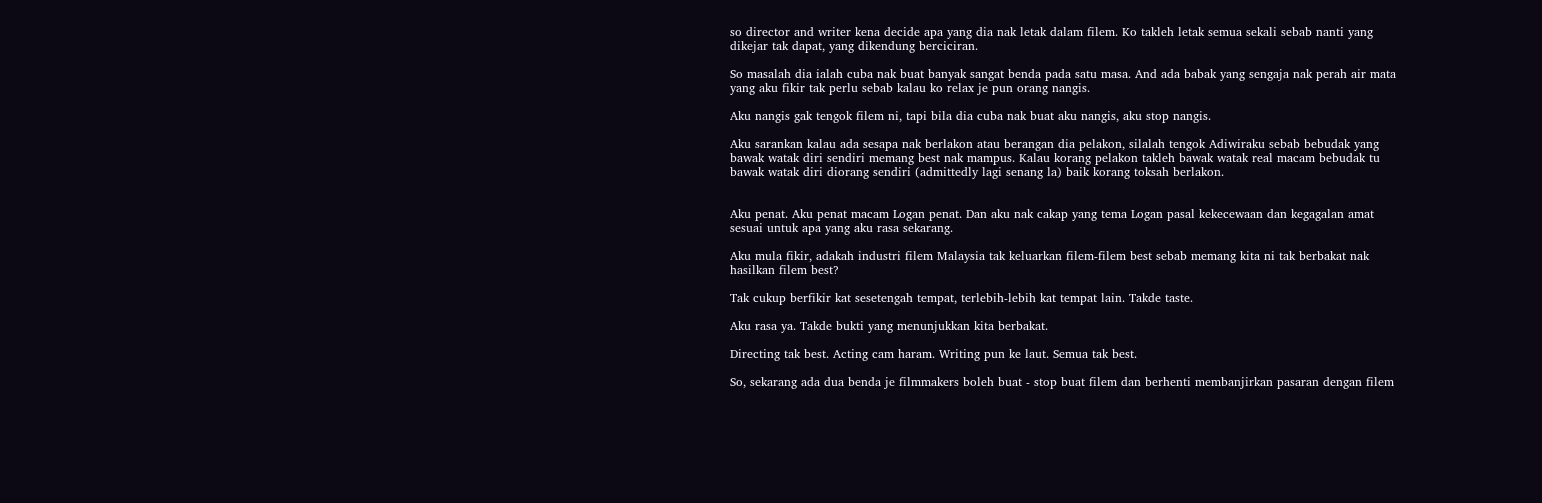so director and writer kena decide apa yang dia nak letak dalam filem. Ko takleh letak semua sekali sebab nanti yang dikejar tak dapat, yang dikendung berciciran.

So masalah dia ialah cuba nak buat banyak sangat benda pada satu masa. And ada babak yang sengaja nak perah air mata yang aku fikir tak perlu sebab kalau ko relax je pun orang nangis.

Aku nangis gak tengok filem ni, tapi bila dia cuba nak buat aku nangis, aku stop nangis.

Aku sarankan kalau ada sesapa nak berlakon atau berangan dia pelakon, silalah tengok Adiwiraku sebab bebudak yang bawak watak diri sendiri memang best nak mampus. Kalau korang pelakon takleh bawak watak real macam bebudak tu bawak watak diri diorang sendiri (admittedly lagi senang la) baik korang toksah berlakon.


Aku penat. Aku penat macam Logan penat. Dan aku nak cakap yang tema Logan pasal kekecewaan dan kegagalan amat sesuai untuk apa yang aku rasa sekarang.

Aku mula fikir, adakah industri filem Malaysia tak keluarkan filem-filem best sebab memang kita ni tak berbakat nak hasilkan filem best?

Tak cukup berfikir kat sesetengah tempat, terlebih-lebih kat tempat lain. Takde taste.

Aku rasa ya. Takde bukti yang menunjukkan kita berbakat.

Directing tak best. Acting cam haram. Writing pun ke laut. Semua tak best.

So, sekarang ada dua benda je filmmakers boleh buat - stop buat filem dan berhenti membanjirkan pasaran dengan filem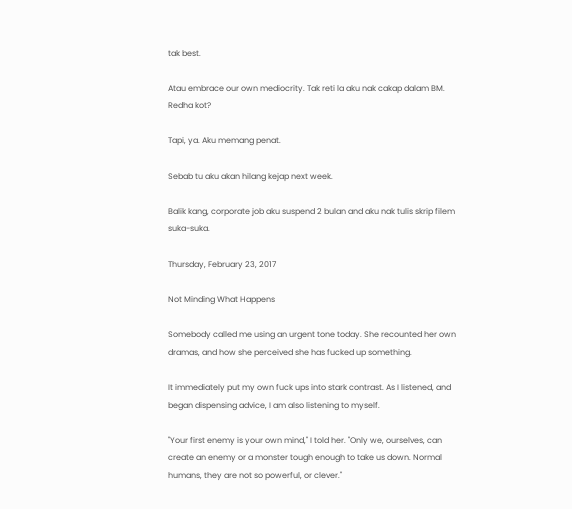tak best.

Atau embrace our own mediocrity. Tak reti la aku nak cakap dalam BM. Redha kot?

Tapi, ya. Aku memang penat.

Sebab tu aku akan hilang kejap next week.

Balik kang, corporate job aku suspend 2 bulan and aku nak tulis skrip filem suka-suka.

Thursday, February 23, 2017

Not Minding What Happens

Somebody called me using an urgent tone today. She recounted her own dramas, and how she perceived she has fucked up something.

It immediately put my own fuck ups into stark contrast. As I listened, and began dispensing advice, I am also listening to myself.

"Your first enemy is your own mind," I told her. "Only we, ourselves, can create an enemy or a monster tough enough to take us down. Normal humans, they are not so powerful, or clever."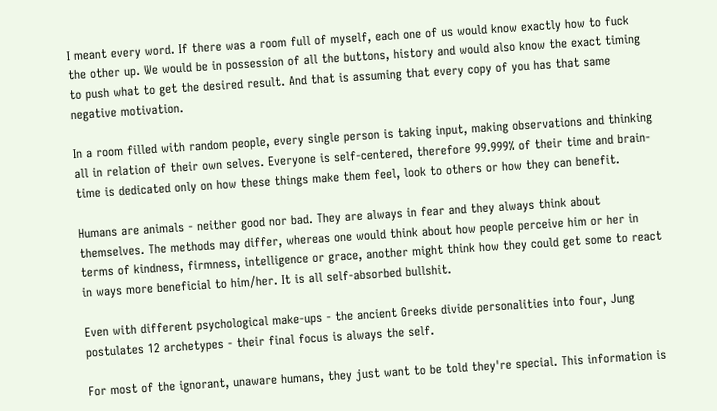I meant every word. If there was a room full of myself, each one of us would know exactly how to fuck the other up. We would be in possession of all the buttons, history and would also know the exact timing to push what to get the desired result. And that is assuming that every copy of you has that same negative motivation.

In a room filled with random people, every single person is taking input, making observations and thinking all in relation of their own selves. Everyone is self-centered, therefore 99.999% of their time and brain-time is dedicated only on how these things make them feel, look to others or how they can benefit.

Humans are animals - neither good nor bad. They are always in fear and they always think about themselves. The methods may differ, whereas one would think about how people perceive him or her in terms of kindness, firmness, intelligence or grace, another might think how they could get some to react in ways more beneficial to him/her. It is all self-absorbed bullshit.

Even with different psychological make-ups - the ancient Greeks divide personalities into four, Jung postulates 12 archetypes - their final focus is always the self.

For most of the ignorant, unaware humans, they just want to be told they're special. This information is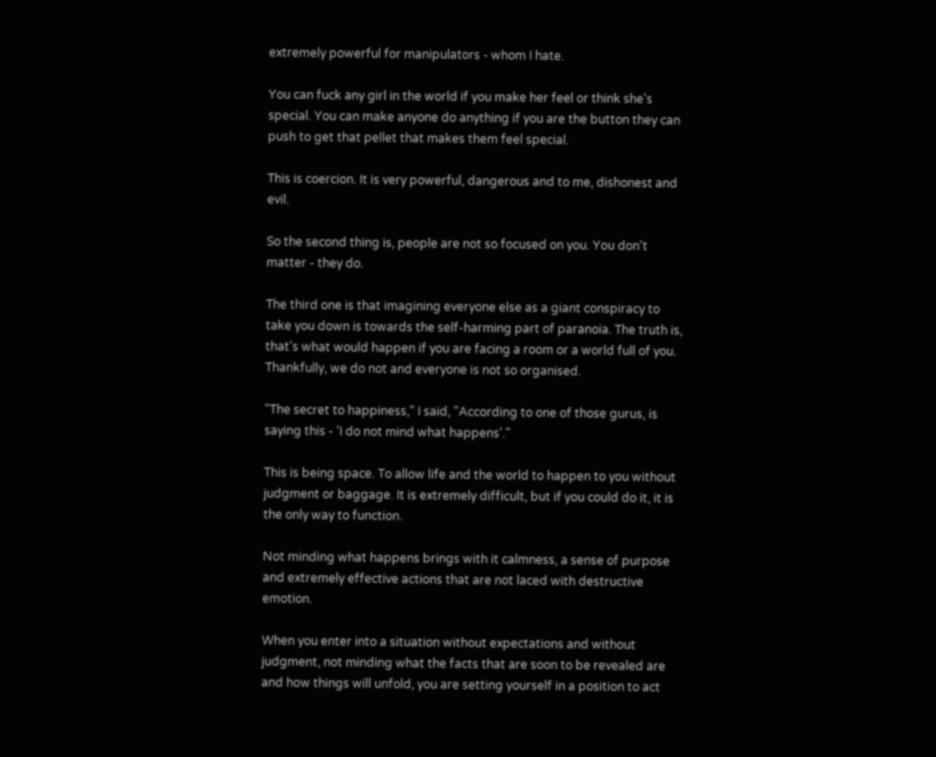extremely powerful for manipulators - whom I hate.

You can fuck any girl in the world if you make her feel or think she's special. You can make anyone do anything if you are the button they can push to get that pellet that makes them feel special.

This is coercion. It is very powerful, dangerous and to me, dishonest and evil.

So the second thing is, people are not so focused on you. You don't matter - they do.

The third one is that imagining everyone else as a giant conspiracy to take you down is towards the self-harming part of paranoia. The truth is, that's what would happen if you are facing a room or a world full of you. Thankfully, we do not and everyone is not so organised.

"The secret to happiness," I said, "According to one of those gurus, is saying this - 'I do not mind what happens'."

This is being space. To allow life and the world to happen to you without judgment or baggage. It is extremely difficult, but if you could do it, it is the only way to function.

Not minding what happens brings with it calmness, a sense of purpose and extremely effective actions that are not laced with destructive emotion.

When you enter into a situation without expectations and without judgment, not minding what the facts that are soon to be revealed are and how things will unfold, you are setting yourself in a position to act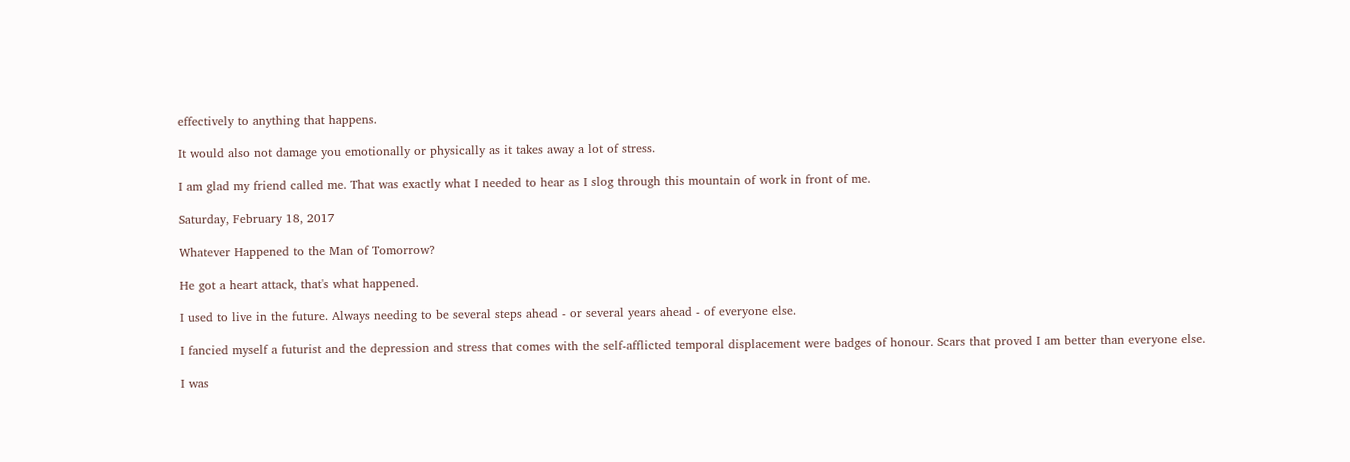effectively to anything that happens.

It would also not damage you emotionally or physically as it takes away a lot of stress.

I am glad my friend called me. That was exactly what I needed to hear as I slog through this mountain of work in front of me.

Saturday, February 18, 2017

Whatever Happened to the Man of Tomorrow?

He got a heart attack, that's what happened.

I used to live in the future. Always needing to be several steps ahead - or several years ahead - of everyone else.

I fancied myself a futurist and the depression and stress that comes with the self-afflicted temporal displacement were badges of honour. Scars that proved I am better than everyone else.

I was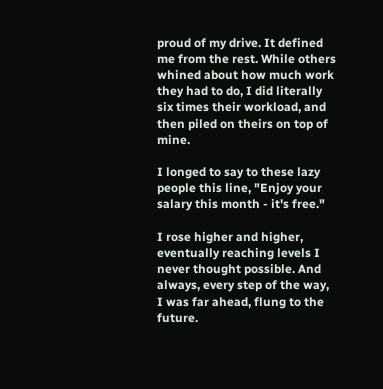proud of my drive. It defined me from the rest. While others whined about how much work they had to do, I did literally six times their workload, and then piled on theirs on top of mine.

I longed to say to these lazy people this line, "Enjoy your salary this month - it's free."

I rose higher and higher, eventually reaching levels I never thought possible. And always, every step of the way, I was far ahead, flung to the future.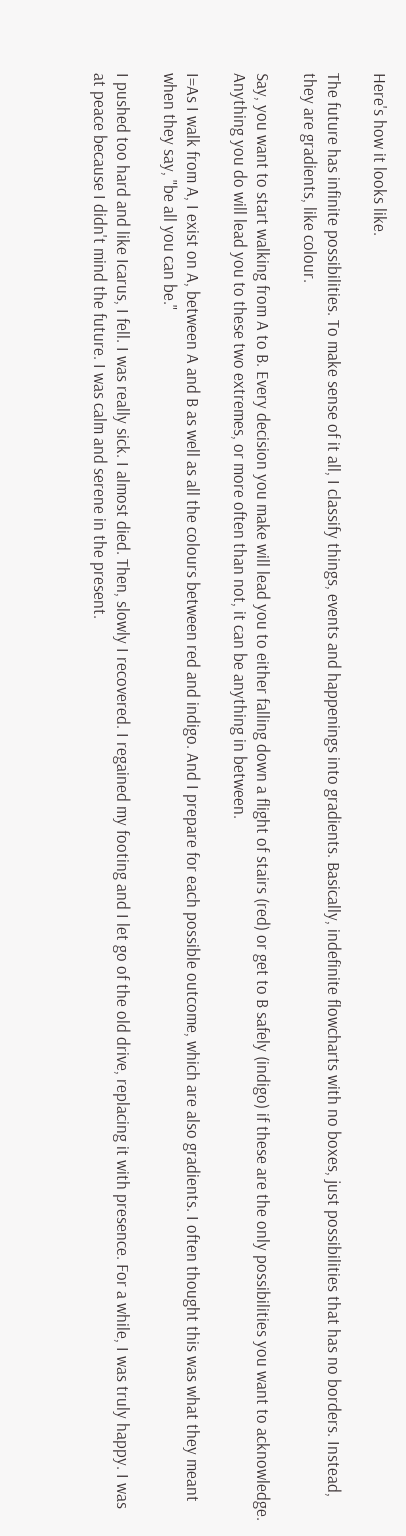Here's how it looks like.

The future has infinite possibilities. To make sense of it all, I classify things, events and happenings into gradients. Basically, indefinite flowcharts with no boxes, just possibilities that has no borders. Instead, they are gradients, like colour.

Say, you want to start walking from A to B. Every decision you make will lead you to either falling down a flight of stairs (red) or get to B safely (indigo) if these are the only possibilities you want to acknowledge. Anything you do will lead you to these two extremes, or more often than not, it can be anything in between.

I=As I walk from A, I exist on A, between A and B as well as all the colours between red and indigo. And I prepare for each possible outcome, which are also gradients. I often thought this was what they meant when they say, "be all you can be."

I pushed too hard and like Icarus, I fell. I was really sick. I almost died. Then, slowly I recovered. I regained my footing and I let go of the old drive, replacing it with presence. For a while, I was truly happy. I was at peace because I didn't mind the future. I was calm and serene in the present.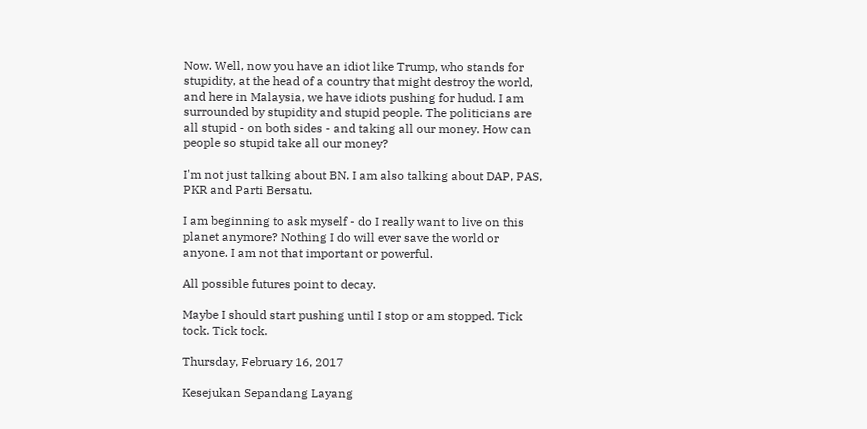Now. Well, now you have an idiot like Trump, who stands for stupidity, at the head of a country that might destroy the world, and here in Malaysia, we have idiots pushing for hudud. I am surrounded by stupidity and stupid people. The politicians are all stupid - on both sides - and taking all our money. How can people so stupid take all our money?

I'm not just talking about BN. I am also talking about DAP, PAS, PKR and Parti Bersatu.

I am beginning to ask myself - do I really want to live on this planet anymore? Nothing I do will ever save the world or anyone. I am not that important or powerful.

All possible futures point to decay.

Maybe I should start pushing until I stop or am stopped. Tick tock. Tick tock.

Thursday, February 16, 2017

Kesejukan Sepandang Layang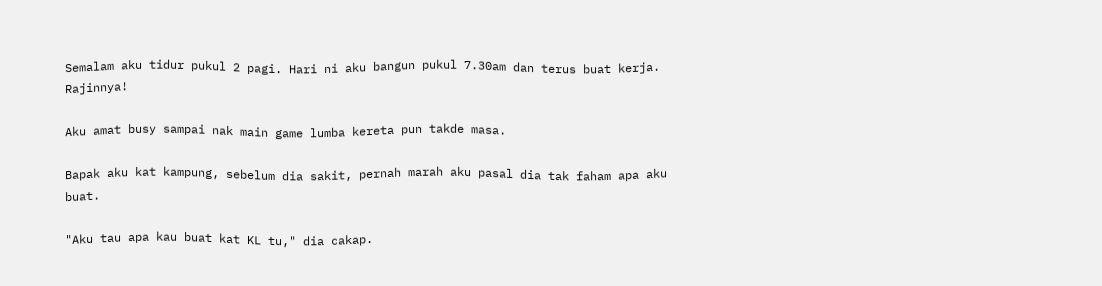Semalam aku tidur pukul 2 pagi. Hari ni aku bangun pukul 7.30am dan terus buat kerja. Rajinnya!

Aku amat busy sampai nak main game lumba kereta pun takde masa.

Bapak aku kat kampung, sebelum dia sakit, pernah marah aku pasal dia tak faham apa aku buat.

"Aku tau apa kau buat kat KL tu," dia cakap.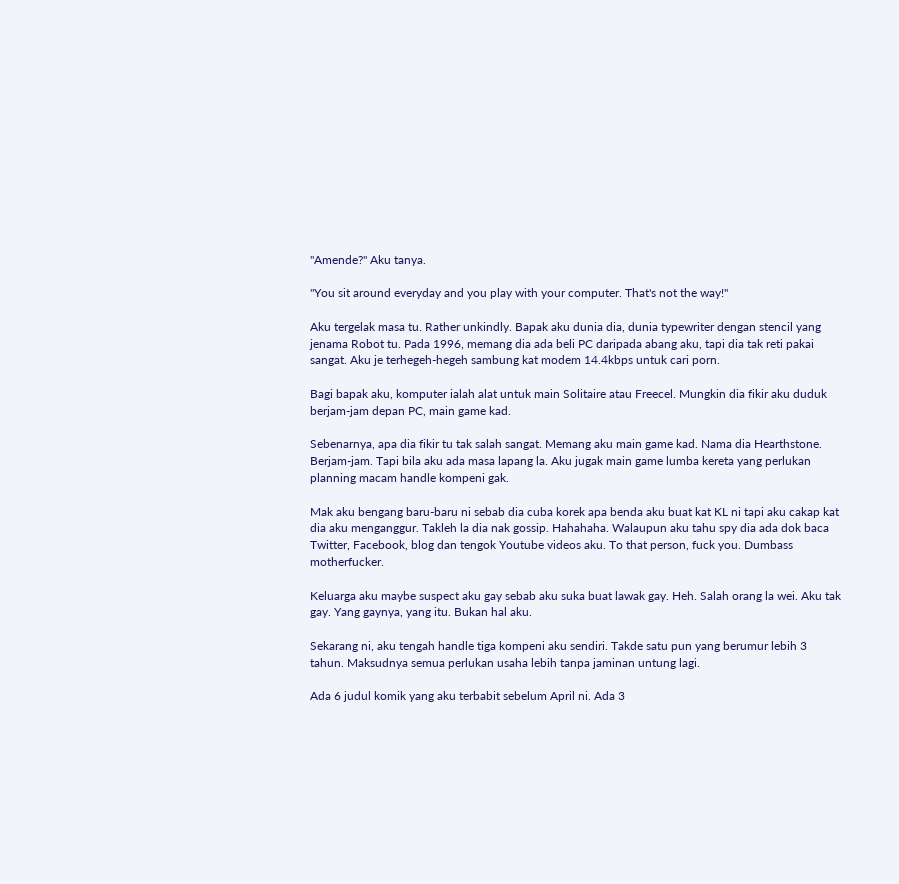"Amende?" Aku tanya.

"You sit around everyday and you play with your computer. That's not the way!"

Aku tergelak masa tu. Rather unkindly. Bapak aku dunia dia, dunia typewriter dengan stencil yang jenama Robot tu. Pada 1996, memang dia ada beli PC daripada abang aku, tapi dia tak reti pakai sangat. Aku je terhegeh-hegeh sambung kat modem 14.4kbps untuk cari porn.

Bagi bapak aku, komputer ialah alat untuk main Solitaire atau Freecel. Mungkin dia fikir aku duduk berjam-jam depan PC, main game kad.

Sebenarnya, apa dia fikir tu tak salah sangat. Memang aku main game kad. Nama dia Hearthstone. Berjam-jam. Tapi bila aku ada masa lapang la. Aku jugak main game lumba kereta yang perlukan planning macam handle kompeni gak.

Mak aku bengang baru-baru ni sebab dia cuba korek apa benda aku buat kat KL ni tapi aku cakap kat dia aku menganggur. Takleh la dia nak gossip. Hahahaha. Walaupun aku tahu spy dia ada dok baca Twitter, Facebook, blog dan tengok Youtube videos aku. To that person, fuck you. Dumbass motherfucker.

Keluarga aku maybe suspect aku gay sebab aku suka buat lawak gay. Heh. Salah orang la wei. Aku tak gay. Yang gaynya, yang itu. Bukan hal aku.

Sekarang ni, aku tengah handle tiga kompeni aku sendiri. Takde satu pun yang berumur lebih 3 tahun. Maksudnya semua perlukan usaha lebih tanpa jaminan untung lagi.

Ada 6 judul komik yang aku terbabit sebelum April ni. Ada 3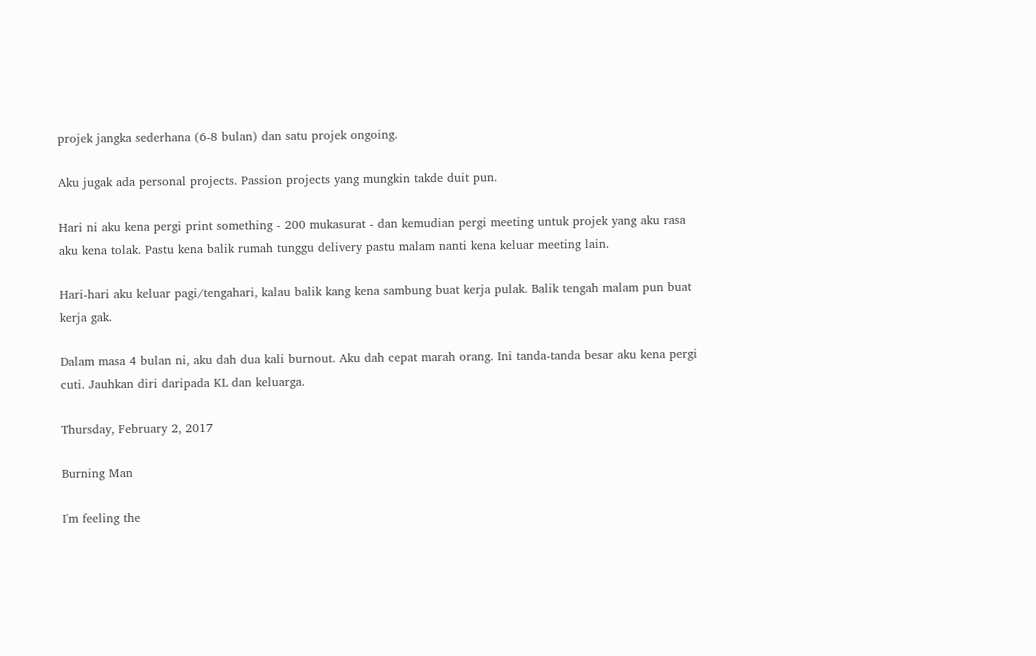projek jangka sederhana (6-8 bulan) dan satu projek ongoing.

Aku jugak ada personal projects. Passion projects yang mungkin takde duit pun.

Hari ni aku kena pergi print something - 200 mukasurat - dan kemudian pergi meeting untuk projek yang aku rasa aku kena tolak. Pastu kena balik rumah tunggu delivery pastu malam nanti kena keluar meeting lain.

Hari-hari aku keluar pagi/tengahari, kalau balik kang kena sambung buat kerja pulak. Balik tengah malam pun buat kerja gak.

Dalam masa 4 bulan ni, aku dah dua kali burnout. Aku dah cepat marah orang. Ini tanda-tanda besar aku kena pergi cuti. Jauhkan diri daripada KL dan keluarga.

Thursday, February 2, 2017

Burning Man

I'm feeling the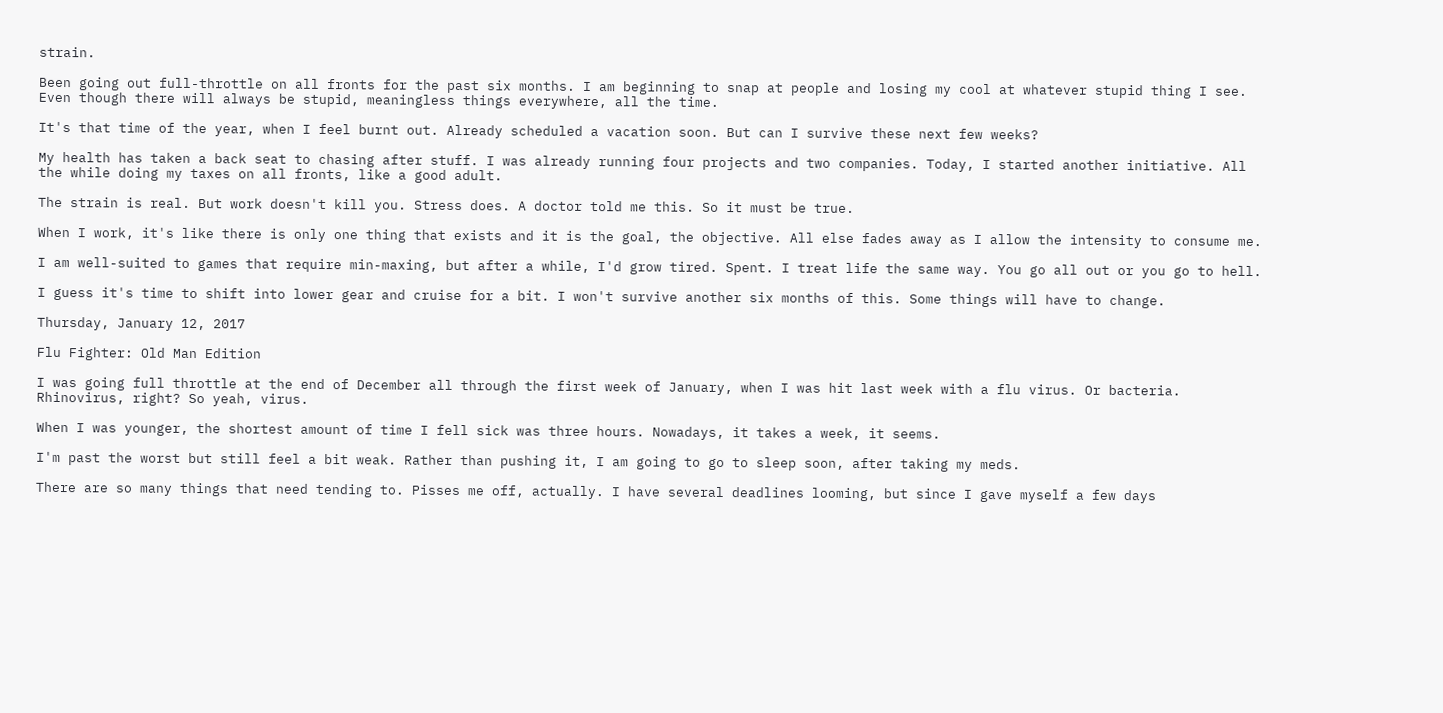strain.

Been going out full-throttle on all fronts for the past six months. I am beginning to snap at people and losing my cool at whatever stupid thing I see. Even though there will always be stupid, meaningless things everywhere, all the time.

It's that time of the year, when I feel burnt out. Already scheduled a vacation soon. But can I survive these next few weeks?

My health has taken a back seat to chasing after stuff. I was already running four projects and two companies. Today, I started another initiative. All the while doing my taxes on all fronts, like a good adult.

The strain is real. But work doesn't kill you. Stress does. A doctor told me this. So it must be true.

When I work, it's like there is only one thing that exists and it is the goal, the objective. All else fades away as I allow the intensity to consume me.

I am well-suited to games that require min-maxing, but after a while, I'd grow tired. Spent. I treat life the same way. You go all out or you go to hell.

I guess it's time to shift into lower gear and cruise for a bit. I won't survive another six months of this. Some things will have to change.

Thursday, January 12, 2017

Flu Fighter: Old Man Edition

I was going full throttle at the end of December all through the first week of January, when I was hit last week with a flu virus. Or bacteria. Rhinovirus, right? So yeah, virus.

When I was younger, the shortest amount of time I fell sick was three hours. Nowadays, it takes a week, it seems.

I'm past the worst but still feel a bit weak. Rather than pushing it, I am going to go to sleep soon, after taking my meds.

There are so many things that need tending to. Pisses me off, actually. I have several deadlines looming, but since I gave myself a few days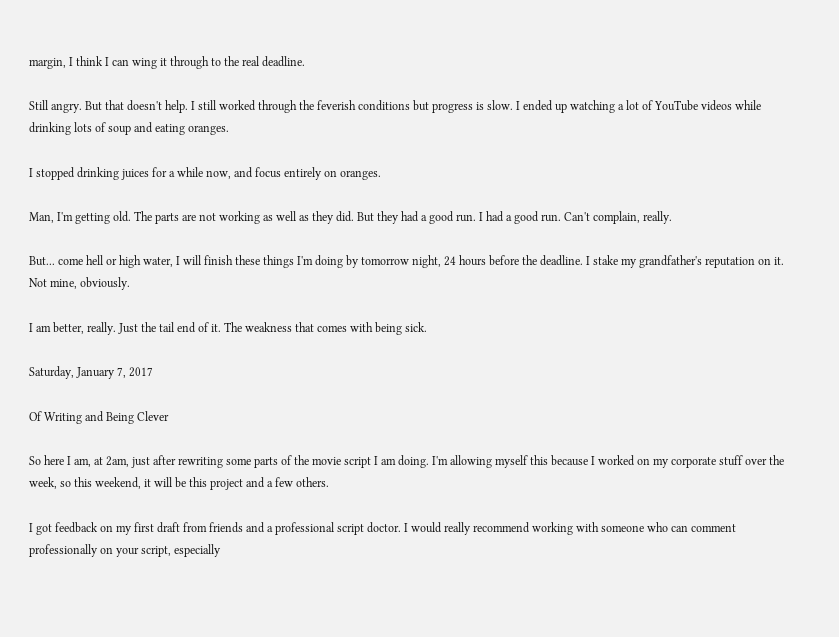margin, I think I can wing it through to the real deadline.

Still angry. But that doesn't help. I still worked through the feverish conditions but progress is slow. I ended up watching a lot of YouTube videos while drinking lots of soup and eating oranges.

I stopped drinking juices for a while now, and focus entirely on oranges.

Man, I'm getting old. The parts are not working as well as they did. But they had a good run. I had a good run. Can't complain, really.

But... come hell or high water, I will finish these things I'm doing by tomorrow night, 24 hours before the deadline. I stake my grandfather's reputation on it. Not mine, obviously.

I am better, really. Just the tail end of it. The weakness that comes with being sick.

Saturday, January 7, 2017

Of Writing and Being Clever

So here I am, at 2am, just after rewriting some parts of the movie script I am doing. I'm allowing myself this because I worked on my corporate stuff over the week, so this weekend, it will be this project and a few others.

I got feedback on my first draft from friends and a professional script doctor. I would really recommend working with someone who can comment professionally on your script, especially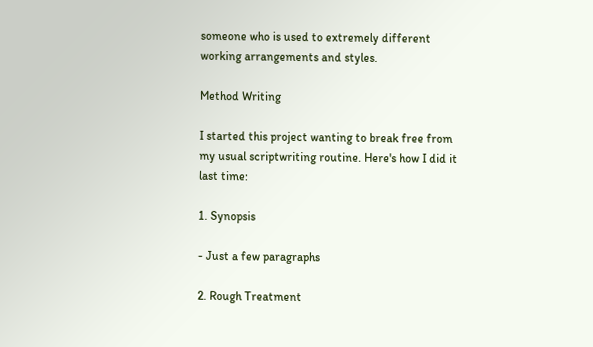someone who is used to extremely different working arrangements and styles.

Method Writing

I started this project wanting to break free from my usual scriptwriting routine. Here's how I did it last time:

1. Synopsis

- Just a few paragraphs

2. Rough Treatment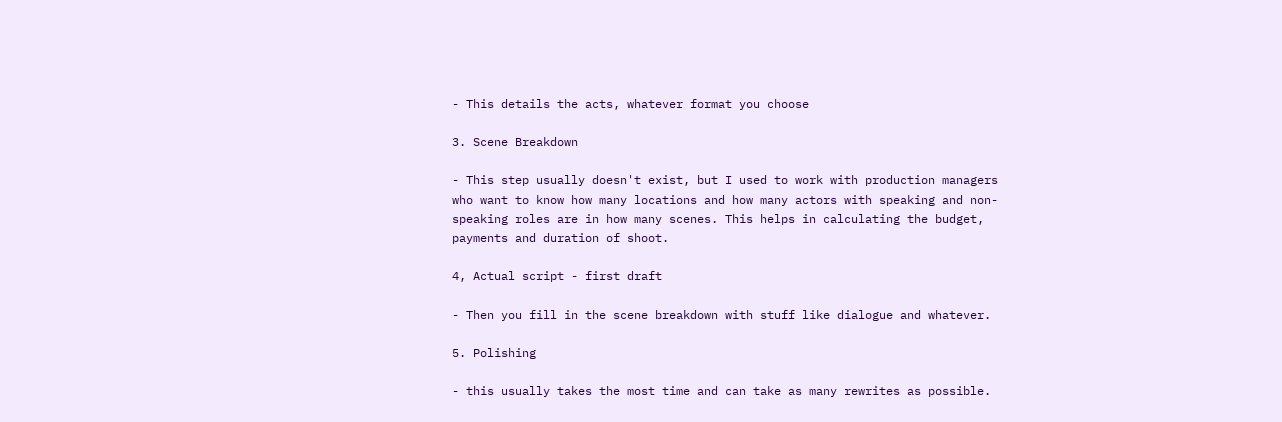- This details the acts, whatever format you choose

3. Scene Breakdown

- This step usually doesn't exist, but I used to work with production managers who want to know how many locations and how many actors with speaking and non-speaking roles are in how many scenes. This helps in calculating the budget, payments and duration of shoot.

4, Actual script - first draft

- Then you fill in the scene breakdown with stuff like dialogue and whatever.

5. Polishing

- this usually takes the most time and can take as many rewrites as possible.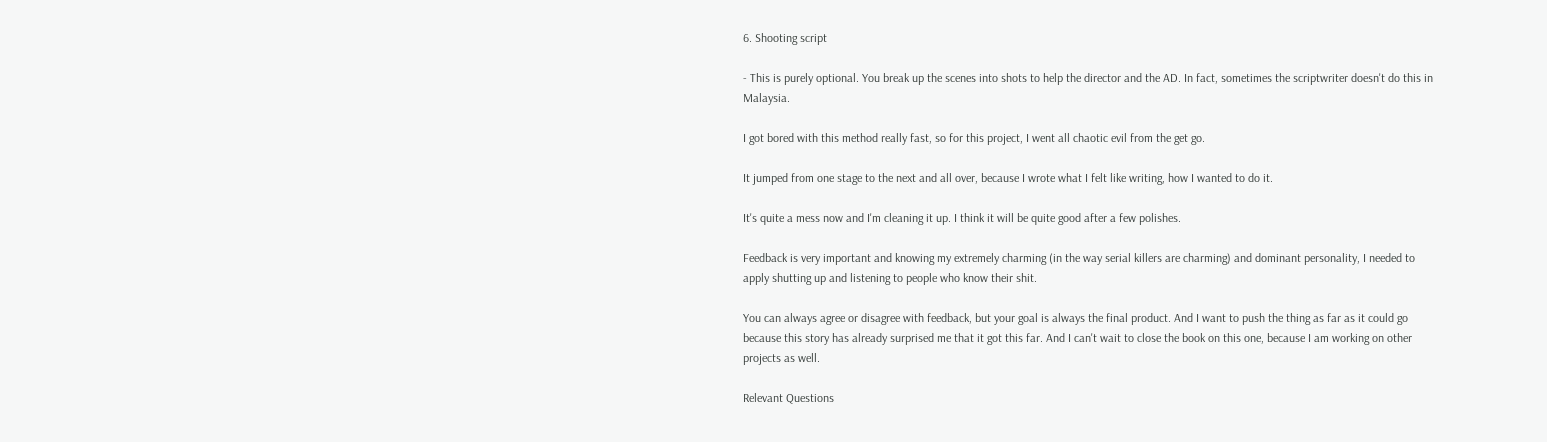6. Shooting script

- This is purely optional. You break up the scenes into shots to help the director and the AD. In fact, sometimes the scriptwriter doesn't do this in Malaysia.

I got bored with this method really fast, so for this project, I went all chaotic evil from the get go.

It jumped from one stage to the next and all over, because I wrote what I felt like writing, how I wanted to do it.

It's quite a mess now and I'm cleaning it up. I think it will be quite good after a few polishes.

Feedback is very important and knowing my extremely charming (in the way serial killers are charming) and dominant personality, I needed to apply shutting up and listening to people who know their shit.

You can always agree or disagree with feedback, but your goal is always the final product. And I want to push the thing as far as it could go because this story has already surprised me that it got this far. And I can't wait to close the book on this one, because I am working on other projects as well.

Relevant Questions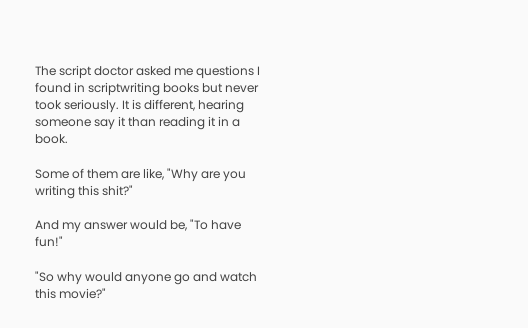The script doctor asked me questions I found in scriptwriting books but never took seriously. It is different, hearing someone say it than reading it in a book.

Some of them are like, "Why are you writing this shit?"

And my answer would be, "To have fun!"

"So why would anyone go and watch this movie?"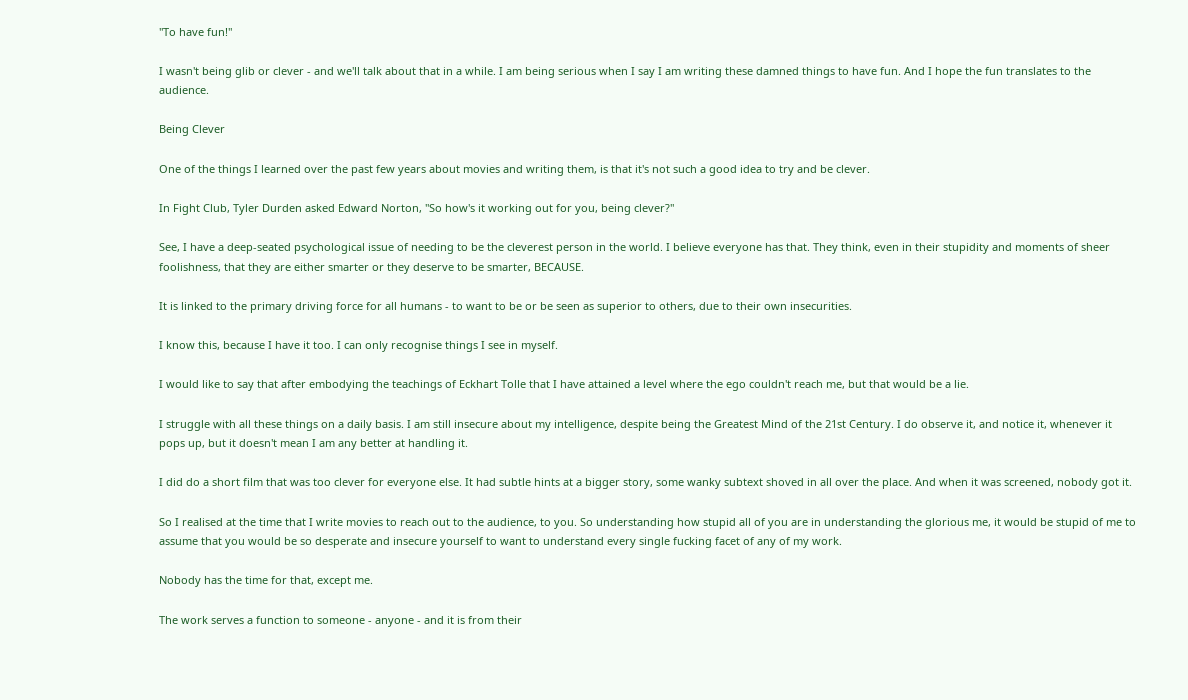"To have fun!"

I wasn't being glib or clever - and we'll talk about that in a while. I am being serious when I say I am writing these damned things to have fun. And I hope the fun translates to the audience.

Being Clever

One of the things I learned over the past few years about movies and writing them, is that it's not such a good idea to try and be clever.

In Fight Club, Tyler Durden asked Edward Norton, "So how's it working out for you, being clever?"

See, I have a deep-seated psychological issue of needing to be the cleverest person in the world. I believe everyone has that. They think, even in their stupidity and moments of sheer foolishness, that they are either smarter or they deserve to be smarter, BECAUSE.

It is linked to the primary driving force for all humans - to want to be or be seen as superior to others, due to their own insecurities.

I know this, because I have it too. I can only recognise things I see in myself.

I would like to say that after embodying the teachings of Eckhart Tolle that I have attained a level where the ego couldn't reach me, but that would be a lie.

I struggle with all these things on a daily basis. I am still insecure about my intelligence, despite being the Greatest Mind of the 21st Century. I do observe it, and notice it, whenever it pops up, but it doesn't mean I am any better at handling it.

I did do a short film that was too clever for everyone else. It had subtle hints at a bigger story, some wanky subtext shoved in all over the place. And when it was screened, nobody got it.

So I realised at the time that I write movies to reach out to the audience, to you. So understanding how stupid all of you are in understanding the glorious me, it would be stupid of me to assume that you would be so desperate and insecure yourself to want to understand every single fucking facet of any of my work.

Nobody has the time for that, except me.

The work serves a function to someone - anyone - and it is from their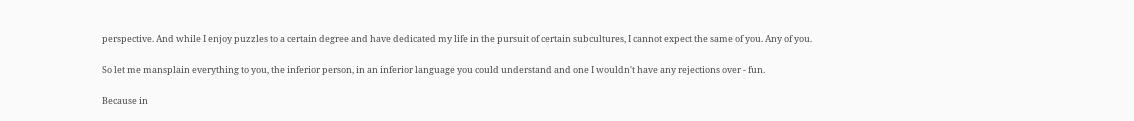perspective. And while I enjoy puzzles to a certain degree and have dedicated my life in the pursuit of certain subcultures, I cannot expect the same of you. Any of you.

So let me mansplain everything to you, the inferior person, in an inferior language you could understand and one I wouldn't have any rejections over - fun.

Because in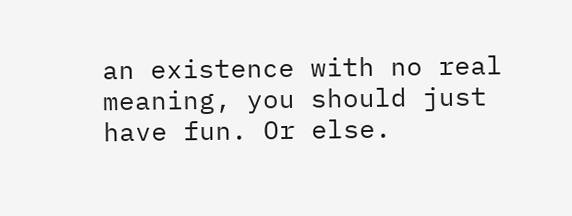an existence with no real meaning, you should just have fun. Or else.